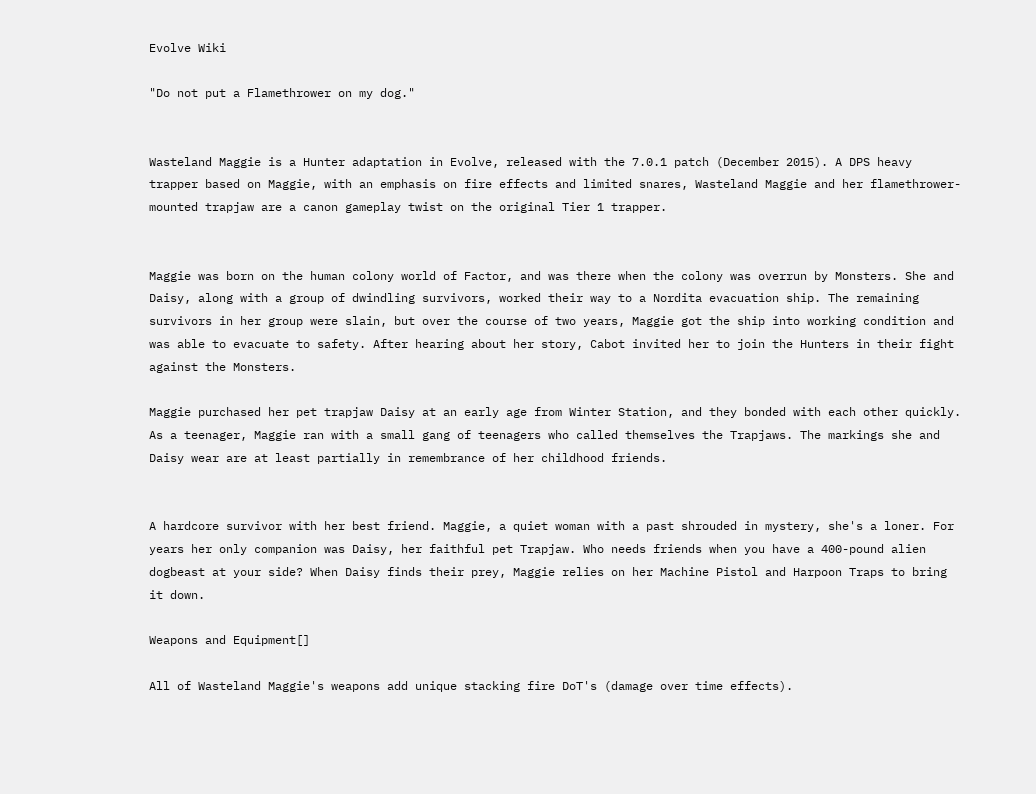Evolve Wiki

"Do not put a Flamethrower on my dog."


Wasteland Maggie is a Hunter adaptation in Evolve, released with the 7.0.1 patch (December 2015). A DPS heavy trapper based on Maggie, with an emphasis on fire effects and limited snares, Wasteland Maggie and her flamethrower-mounted trapjaw are a canon gameplay twist on the original Tier 1 trapper.


Maggie was born on the human colony world of Factor, and was there when the colony was overrun by Monsters. She and Daisy, along with a group of dwindling survivors, worked their way to a Nordita evacuation ship. The remaining survivors in her group were slain, but over the course of two years, Maggie got the ship into working condition and was able to evacuate to safety. After hearing about her story, Cabot invited her to join the Hunters in their fight against the Monsters.

Maggie purchased her pet trapjaw Daisy at an early age from Winter Station, and they bonded with each other quickly. As a teenager, Maggie ran with a small gang of teenagers who called themselves the Trapjaws. The markings she and Daisy wear are at least partially in remembrance of her childhood friends.


A hardcore survivor with her best friend. Maggie, a quiet woman with a past shrouded in mystery, she's a loner. For years her only companion was Daisy, her faithful pet Trapjaw. Who needs friends when you have a 400-pound alien dogbeast at your side? When Daisy finds their prey, Maggie relies on her Machine Pistol and Harpoon Traps to bring it down.

Weapons and Equipment[]

All of Wasteland Maggie's weapons add unique stacking fire DoT's (damage over time effects).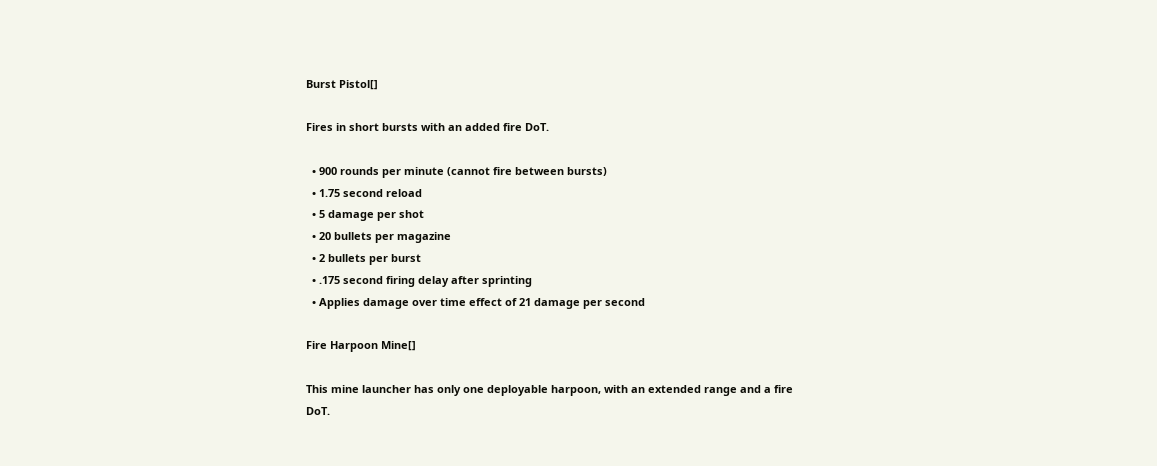Burst Pistol[]

Fires in short bursts with an added fire DoT.

  • 900 rounds per minute (cannot fire between bursts)
  • 1.75 second reload
  • 5 damage per shot
  • 20 bullets per magazine
  • 2 bullets per burst
  • .175 second firing delay after sprinting
  • Applies damage over time effect of 21 damage per second

Fire Harpoon Mine[]

This mine launcher has only one deployable harpoon, with an extended range and a fire DoT.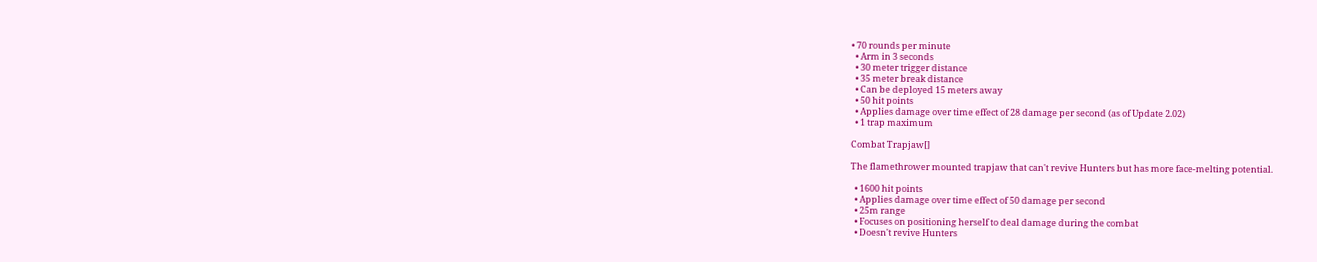• 70 rounds per minute
  • Arm in 3 seconds
  • 30 meter trigger distance
  • 35 meter break distance
  • Can be deployed 15 meters away
  • 50 hit points
  • Applies damage over time effect of 28 damage per second (as of Update 2.02)
  • 1 trap maximum

Combat Trapjaw[]

The flamethrower mounted trapjaw that can't revive Hunters but has more face-melting potential.

  • 1600 hit points
  • Applies damage over time effect of 50 damage per second
  • 25m range
  • Focuses on positioning herself to deal damage during the combat
  • Doesn't revive Hunters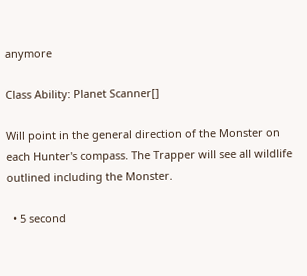anymore

Class Ability: Planet Scanner[]

Will point in the general direction of the Monster on each Hunter's compass. The Trapper will see all wildlife outlined including the Monster.

  • 5 second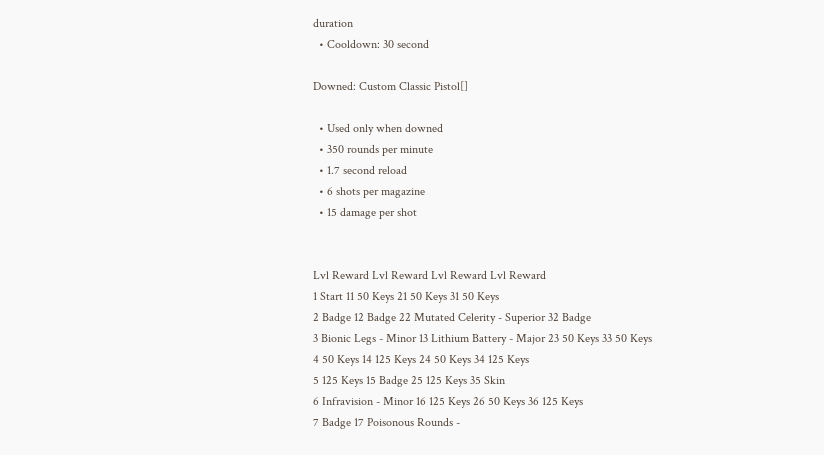duration
  • Cooldown: 30 second

Downed: Custom Classic Pistol[]

  • Used only when downed
  • 350 rounds per minute
  • 1.7 second reload
  • 6 shots per magazine
  • 15 damage per shot


Lvl Reward Lvl Reward Lvl Reward Lvl Reward
1 Start 11 50 Keys 21 50 Keys 31 50 Keys
2 Badge 12 Badge 22 Mutated Celerity - Superior 32 Badge
3 Bionic Legs - Minor 13 Lithium Battery - Major 23 50 Keys 33 50 Keys
4 50 Keys 14 125 Keys 24 50 Keys 34 125 Keys
5 125 Keys 15 Badge 25 125 Keys 35 Skin
6 Infravision - Minor 16 125 Keys 26 50 Keys 36 125 Keys
7 Badge 17 Poisonous Rounds -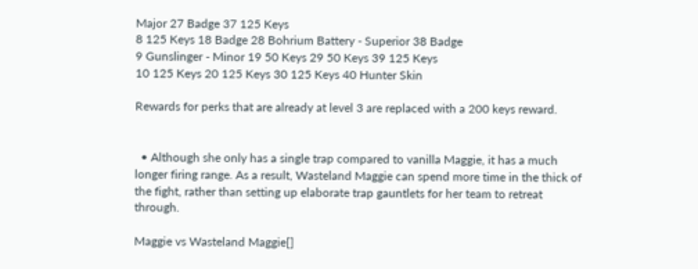Major 27 Badge 37 125 Keys
8 125 Keys 18 Badge 28 Bohrium Battery - Superior 38 Badge
9 Gunslinger - Minor 19 50 Keys 29 50 Keys 39 125 Keys
10 125 Keys 20 125 Keys 30 125 Keys 40 Hunter Skin

Rewards for perks that are already at level 3 are replaced with a 200 keys reward.


  • Although she only has a single trap compared to vanilla Maggie, it has a much longer firing range. As a result, Wasteland Maggie can spend more time in the thick of the fight, rather than setting up elaborate trap gauntlets for her team to retreat through.

Maggie vs Wasteland Maggie[]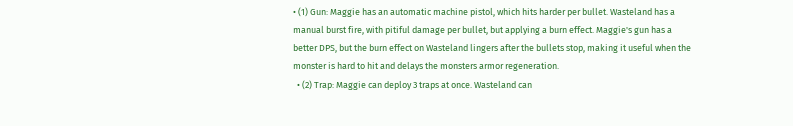• (1) Gun: Maggie has an automatic machine pistol, which hits harder per bullet. Wasteland has a manual burst fire, with pitiful damage per bullet, but applying a burn effect. Maggie's gun has a better DPS, but the burn effect on Wasteland lingers after the bullets stop, making it useful when the monster is hard to hit and delays the monsters armor regeneration.
  • (2) Trap: Maggie can deploy 3 traps at once. Wasteland can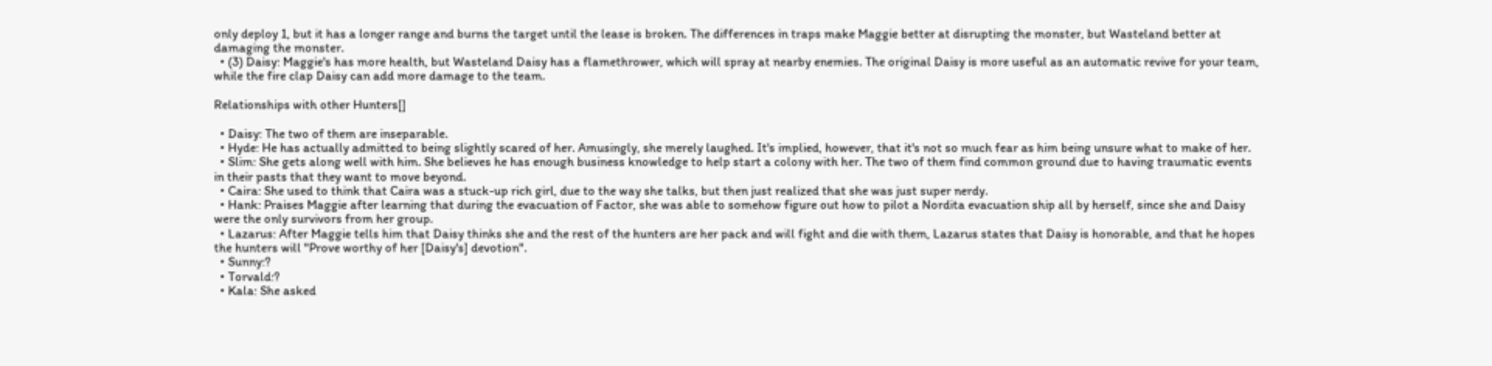only deploy 1, but it has a longer range and burns the target until the lease is broken. The differences in traps make Maggie better at disrupting the monster, but Wasteland better at damaging the monster.
  • (3) Daisy: Maggie's has more health, but Wasteland Daisy has a flamethrower, which will spray at nearby enemies. The original Daisy is more useful as an automatic revive for your team, while the fire clap Daisy can add more damage to the team.

Relationships with other Hunters[]

  • Daisy: The two of them are inseparable.
  • Hyde: He has actually admitted to being slightly scared of her. Amusingly, she merely laughed. It's implied, however, that it's not so much fear as him being unsure what to make of her.
  • Slim: She gets along well with him. She believes he has enough business knowledge to help start a colony with her. The two of them find common ground due to having traumatic events in their pasts that they want to move beyond.
  • Caira: She used to think that Caira was a stuck-up rich girl, due to the way she talks, but then just realized that she was just super nerdy.
  • Hank: Praises Maggie after learning that during the evacuation of Factor, she was able to somehow figure out how to pilot a Nordita evacuation ship all by herself, since she and Daisy were the only survivors from her group.
  • Lazarus: After Maggie tells him that Daisy thinks she and the rest of the hunters are her pack and will fight and die with them, Lazarus states that Daisy is honorable, and that he hopes the hunters will "Prove worthy of her [Daisy's] devotion".
  • Sunny:?
  • Torvald:?
  • Kala: She asked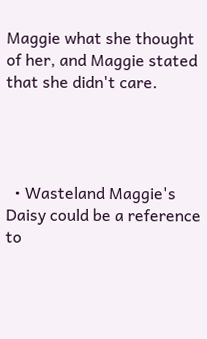Maggie what she thought of her, and Maggie stated that she didn't care.




  • Wasteland Maggie's Daisy could be a reference to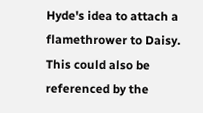Hyde's idea to attach a flamethrower to Daisy. This could also be referenced by the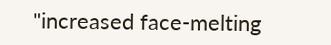"increased face-melting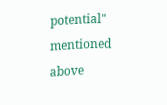potential" mentioned above